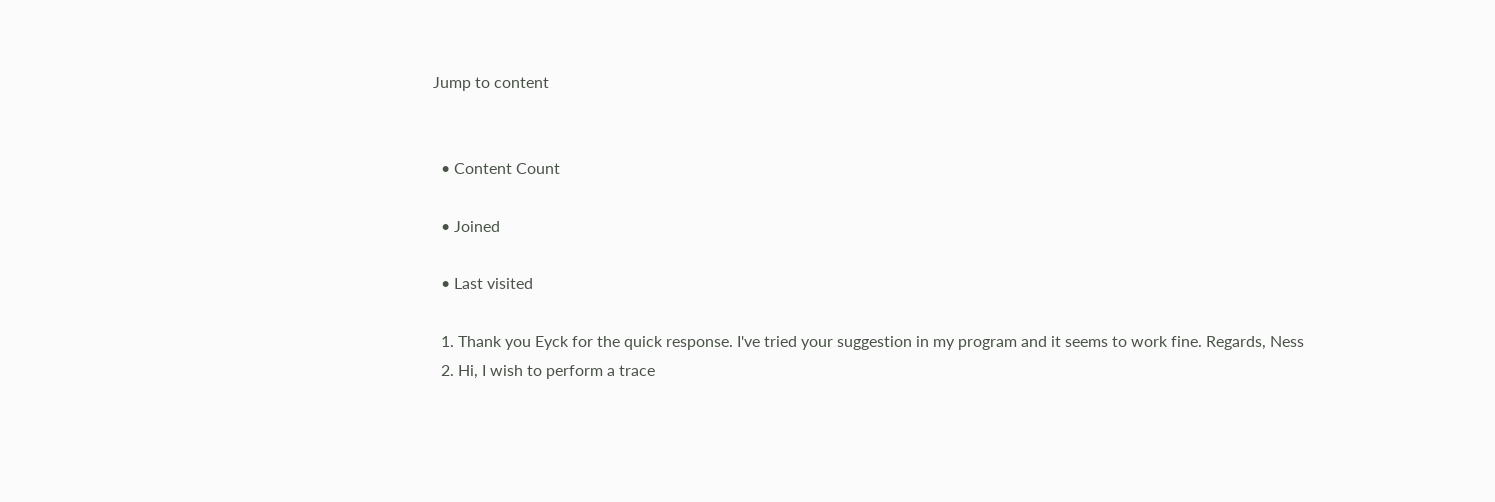Jump to content


  • Content Count

  • Joined

  • Last visited

  1. Thank you Eyck for the quick response. I've tried your suggestion in my program and it seems to work fine. Regards, Ness
  2. Hi, I wish to perform a trace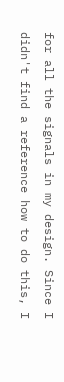for all the signals in my design. Since I didn't find a reference how to do this, I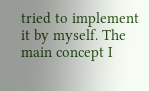tried to implement it by myself. The main concept I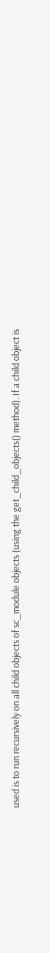used is to run recursively on all child objects of sc_module objects (using the get_child_objects() method). If a child object is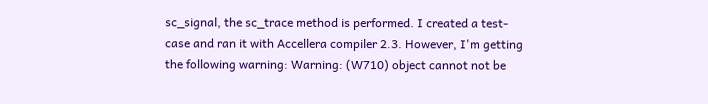sc_signal, the sc_trace method is performed. I created a test-case and ran it with Accellera compiler 2.3. However, I'm getting the following warning: Warning: (W710) object cannot not be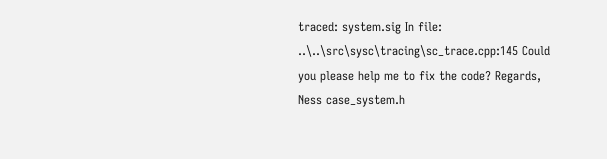traced: system.sig In file: ..\..\src\sysc\tracing\sc_trace.cpp:145 Could you please help me to fix the code? Regards, Ness case_system.h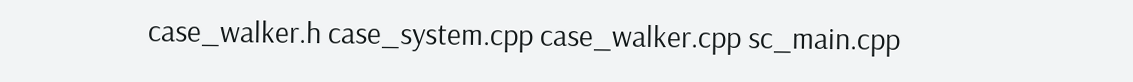case_walker.h case_system.cpp case_walker.cpp sc_main.cpp